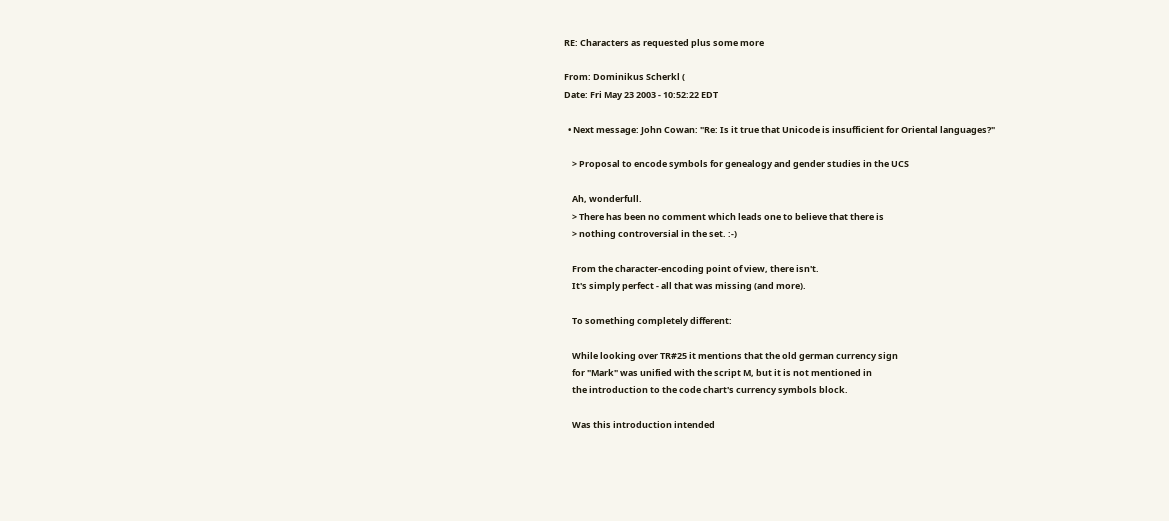RE: Characters as requested plus some more

From: Dominikus Scherkl (
Date: Fri May 23 2003 - 10:52:22 EDT

  • Next message: John Cowan: "Re: Is it true that Unicode is insufficient for Oriental languages?"

    > Proposal to encode symbols for genealogy and gender studies in the UCS

    Ah, wonderfull.
    > There has been no comment which leads one to believe that there is
    > nothing controversial in the set. :-)

    From the character-encoding point of view, there isn't.
    It's simply perfect - all that was missing (and more).

    To something completely different:

    While looking over TR#25 it mentions that the old german currency sign
    for "Mark" was unified with the script M, but it is not mentioned in
    the introduction to the code chart's currency symbols block.

    Was this introduction intended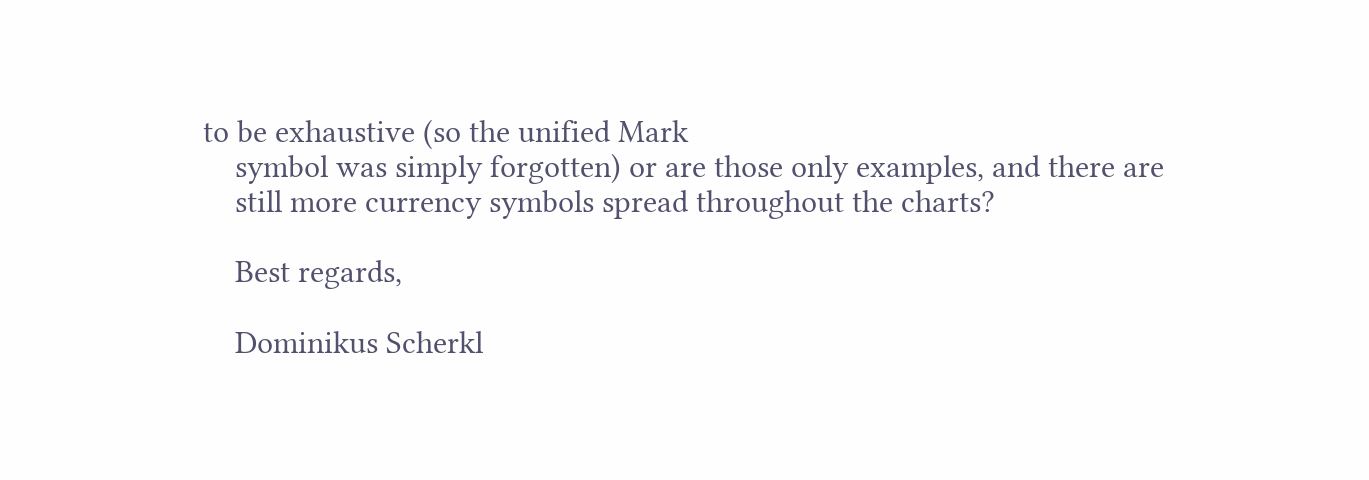to be exhaustive (so the unified Mark
    symbol was simply forgotten) or are those only examples, and there are
    still more currency symbols spread throughout the charts?

    Best regards,

    Dominikus Scherkl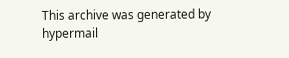This archive was generated by hypermail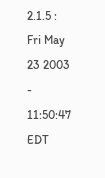2.1.5 : Fri May 23 2003 - 11:50:47 EDT